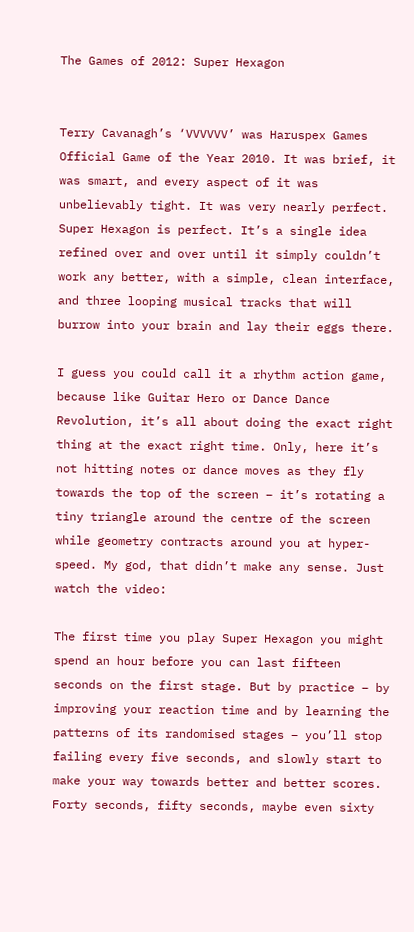The Games of 2012: Super Hexagon


Terry Cavanagh’s ‘VVVVVV’ was Haruspex Games Official Game of the Year 2010. It was brief, it was smart, and every aspect of it was unbelievably tight. It was very nearly perfect. Super Hexagon is perfect. It’s a single idea refined over and over until it simply couldn’t work any better, with a simple, clean interface, and three looping musical tracks that will burrow into your brain and lay their eggs there.

I guess you could call it a rhythm action game, because like Guitar Hero or Dance Dance Revolution, it’s all about doing the exact right thing at the exact right time. Only, here it’s not hitting notes or dance moves as they fly towards the top of the screen – it’s rotating a tiny triangle around the centre of the screen while geometry contracts around you at hyper-speed. My god, that didn’t make any sense. Just watch the video:

The first time you play Super Hexagon you might spend an hour before you can last fifteen seconds on the first stage. But by practice – by improving your reaction time and by learning the patterns of its randomised stages – you’ll stop failing every five seconds, and slowly start to make your way towards better and better scores. Forty seconds, fifty seconds, maybe even sixty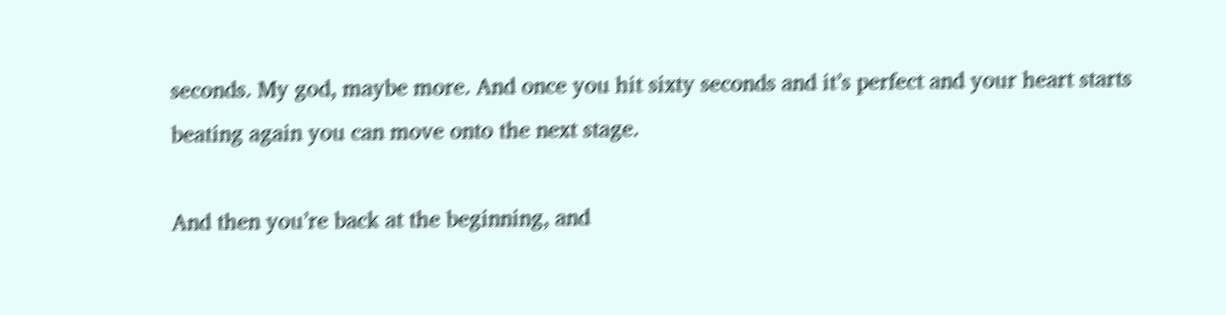seconds. My god, maybe more. And once you hit sixty seconds and it’s perfect and your heart starts beating again you can move onto the next stage.

And then you’re back at the beginning, and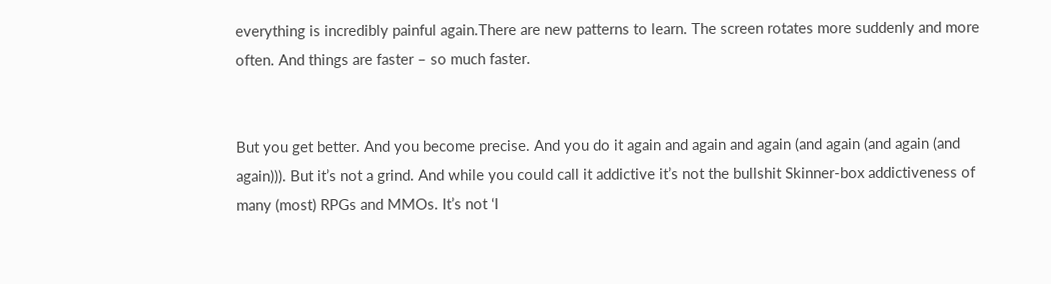everything is incredibly painful again.There are new patterns to learn. The screen rotates more suddenly and more often. And things are faster – so much faster.


But you get better. And you become precise. And you do it again and again and again (and again (and again (and again))). But it’s not a grind. And while you could call it addictive it’s not the bullshit Skinner-box addictiveness of many (most) RPGs and MMOs. It’s not ‘I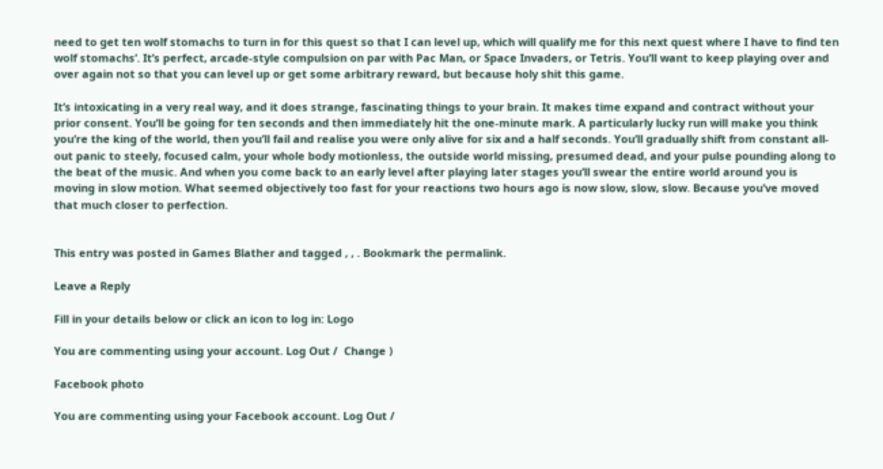need to get ten wolf stomachs to turn in for this quest so that I can level up, which will qualify me for this next quest where I have to find ten wolf stomachs’. It’s perfect, arcade-style compulsion on par with Pac Man, or Space Invaders, or Tetris. You’ll want to keep playing over and over again not so that you can level up or get some arbitrary reward, but because holy shit this game.

It’s intoxicating in a very real way, and it does strange, fascinating things to your brain. It makes time expand and contract without your prior consent. You’ll be going for ten seconds and then immediately hit the one-minute mark. A particularly lucky run will make you think you’re the king of the world, then you’ll fail and realise you were only alive for six and a half seconds. You’ll gradually shift from constant all-out panic to steely, focused calm, your whole body motionless, the outside world missing, presumed dead, and your pulse pounding along to the beat of the music. And when you come back to an early level after playing later stages you’ll swear the entire world around you is moving in slow motion. What seemed objectively too fast for your reactions two hours ago is now slow, slow, slow. Because you’ve moved that much closer to perfection.


This entry was posted in Games Blather and tagged , , . Bookmark the permalink.

Leave a Reply

Fill in your details below or click an icon to log in: Logo

You are commenting using your account. Log Out /  Change )

Facebook photo

You are commenting using your Facebook account. Log Out /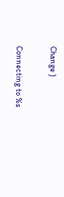Change )

Connecting to %s